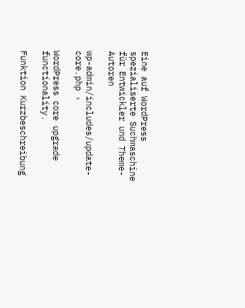Eine auf WordPress spezialiserte Suchmaschine für Entwickler und Theme-Autoren

wp-admin/includes/update-core.php ›

WordPress core upgrade functionality.

Funktion Kurzbeschreibung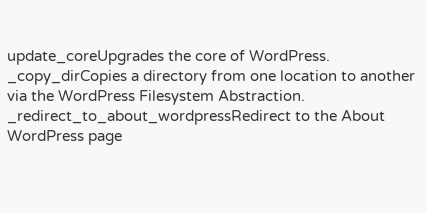update_coreUpgrades the core of WordPress.
_copy_dirCopies a directory from one location to another via the WordPress Filesystem Abstraction.
_redirect_to_about_wordpressRedirect to the About WordPress page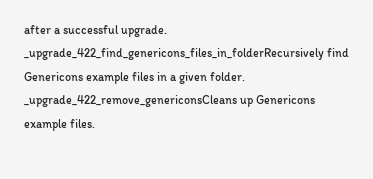after a successful upgrade.
_upgrade_422_find_genericons_files_in_folderRecursively find Genericons example files in a given folder.
_upgrade_422_remove_genericonsCleans up Genericons example files.